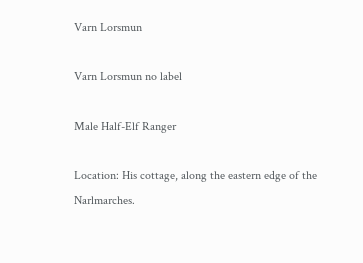Varn Lorsmun

Varn Lorsmun no label

Male Half-Elf Ranger

Location: His cottage, along the eastern edge of the Narlmarches.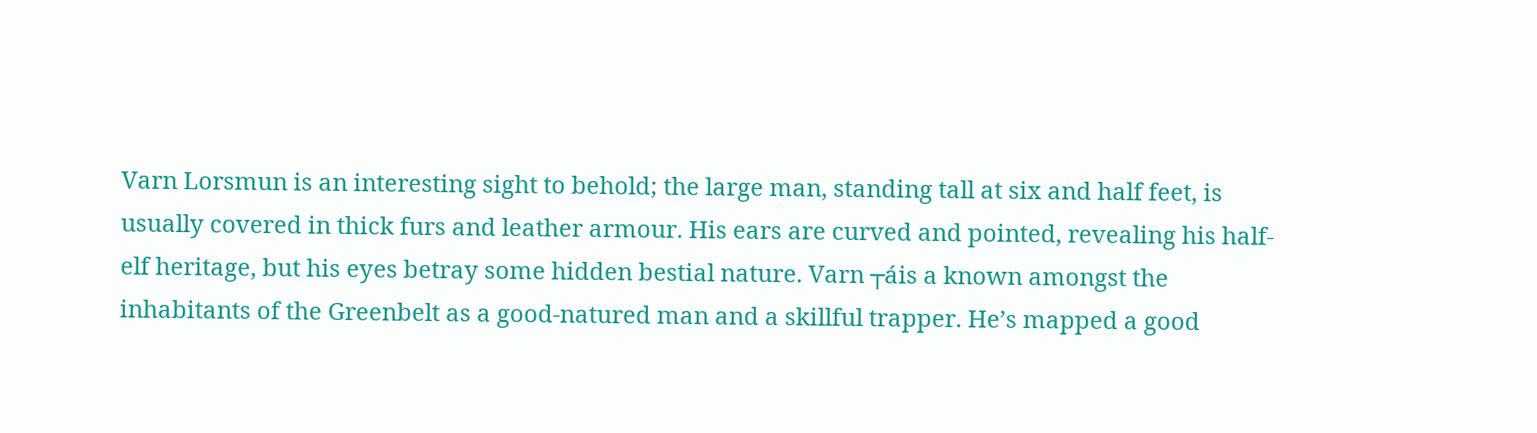Varn Lorsmun is an interesting sight to behold; the large man, standing tall at six and half feet, is usually covered in thick furs and leather armour. His ears are curved and pointed, revealing his half-elf heritage, but his eyes betray some hidden bestial nature. Varn ┬áis a known amongst the inhabitants of the Greenbelt as a good-natured man and a skillful trapper. He’s mapped a good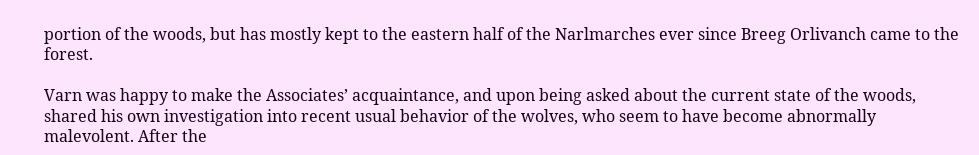portion of the woods, but has mostly kept to the eastern half of the Narlmarches ever since Breeg Orlivanch came to the forest.

Varn was happy to make the Associates’ acquaintance, and upon being asked about the current state of the woods, shared his own investigation into recent usual behavior of the wolves, who seem to have become abnormally malevolent. After the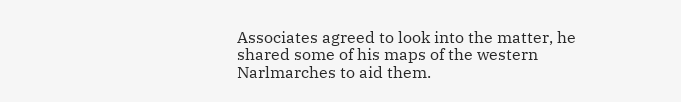Associates agreed to look into the matter, he shared some of his maps of the western Narlmarches to aid them.